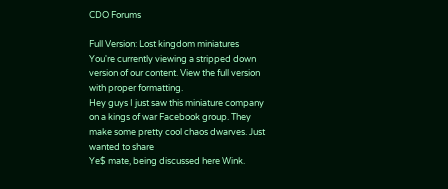CDO Forums

Full Version: Lost kingdom miniatures
You're currently viewing a stripped down version of our content. View the full version with proper formatting.
Hey guys I just saw this miniature company on a kings of war Facebook group. They make some pretty cool chaos dwarves. Just wanted to share
Ye$ mate, being discussed here Wink.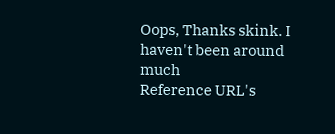Oops, Thanks skink. I haven't been around much
Reference URL's